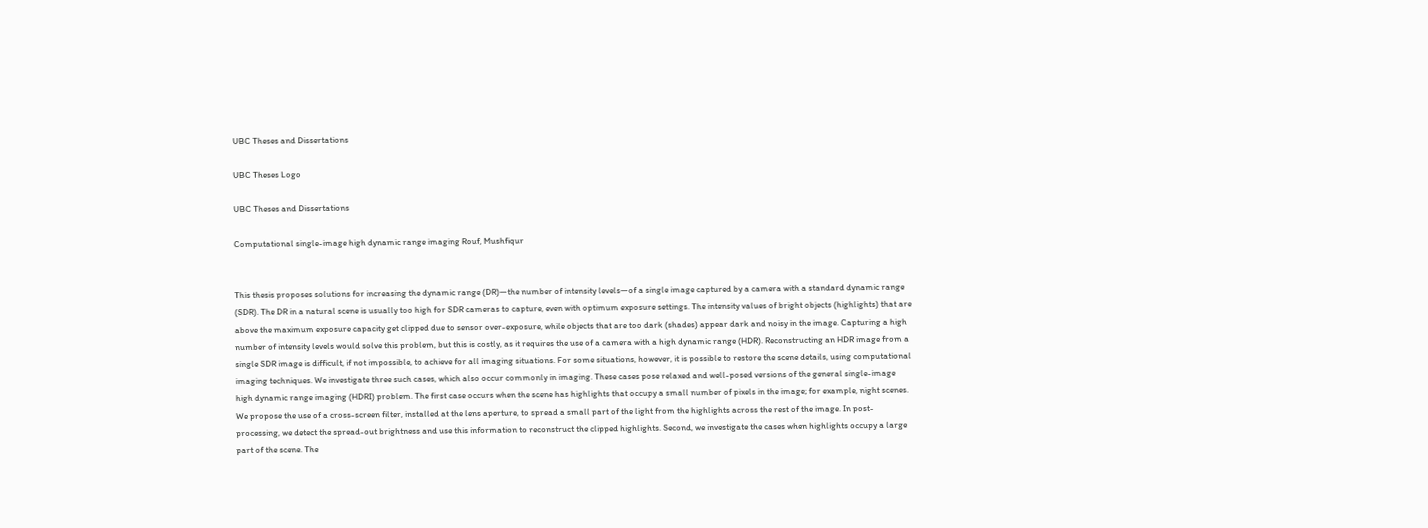UBC Theses and Dissertations

UBC Theses Logo

UBC Theses and Dissertations

Computational single-image high dynamic range imaging Rouf, Mushfiqur


This thesis proposes solutions for increasing the dynamic range (DR)—the number of intensity levels—of a single image captured by a camera with a standard dynamic range (SDR). The DR in a natural scene is usually too high for SDR cameras to capture, even with optimum exposure settings. The intensity values of bright objects (highlights) that are above the maximum exposure capacity get clipped due to sensor over-exposure, while objects that are too dark (shades) appear dark and noisy in the image. Capturing a high number of intensity levels would solve this problem, but this is costly, as it requires the use of a camera with a high dynamic range (HDR). Reconstructing an HDR image from a single SDR image is difficult, if not impossible, to achieve for all imaging situations. For some situations, however, it is possible to restore the scene details, using computational imaging techniques. We investigate three such cases, which also occur commonly in imaging. These cases pose relaxed and well-posed versions of the general single-image high dynamic range imaging (HDRI) problem. The first case occurs when the scene has highlights that occupy a small number of pixels in the image; for example, night scenes. We propose the use of a cross-screen filter, installed at the lens aperture, to spread a small part of the light from the highlights across the rest of the image. In post-processing, we detect the spread-out brightness and use this information to reconstruct the clipped highlights. Second, we investigate the cases when highlights occupy a large part of the scene. The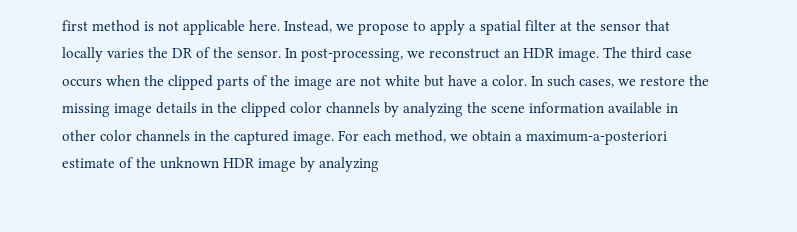first method is not applicable here. Instead, we propose to apply a spatial filter at the sensor that locally varies the DR of the sensor. In post-processing, we reconstruct an HDR image. The third case occurs when the clipped parts of the image are not white but have a color. In such cases, we restore the missing image details in the clipped color channels by analyzing the scene information available in other color channels in the captured image. For each method, we obtain a maximum-a-posteriori estimate of the unknown HDR image by analyzing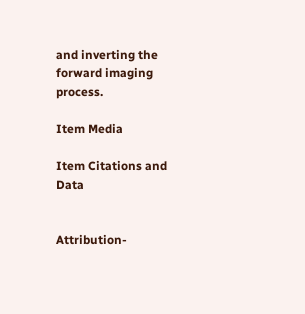and inverting the forward imaging process.

Item Media

Item Citations and Data


Attribution-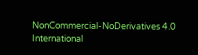NonCommercial-NoDerivatives 4.0 International